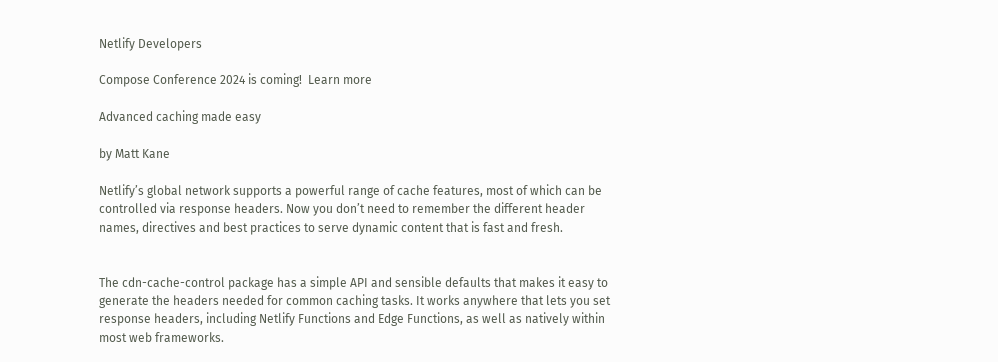Netlify Developers

Compose Conference 2024 is coming!  Learn more

Advanced caching made easy

by Matt Kane

Netlify’s global network supports a powerful range of cache features, most of which can be controlled via response headers. Now you don’t need to remember the different header names, directives and best practices to serve dynamic content that is fast and fresh.


The cdn-cache-control package has a simple API and sensible defaults that makes it easy to generate the headers needed for common caching tasks. It works anywhere that lets you set response headers, including Netlify Functions and Edge Functions, as well as natively within most web frameworks.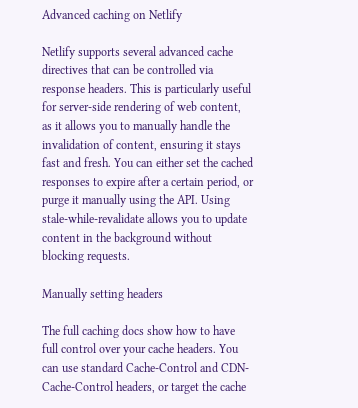Advanced caching on Netlify

Netlify supports several advanced cache directives that can be controlled via response headers. This is particularly useful for server-side rendering of web content, as it allows you to manually handle the invalidation of content, ensuring it stays fast and fresh. You can either set the cached responses to expire after a certain period, or purge it manually using the API. Using stale-while-revalidate allows you to update content in the background without blocking requests.

Manually setting headers

The full caching docs show how to have full control over your cache headers. You can use standard Cache-Control and CDN-Cache-Control headers, or target the cache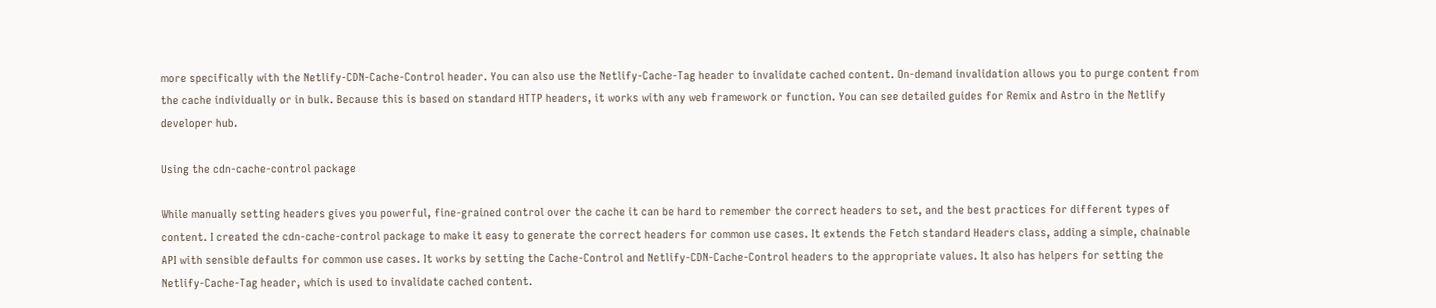more specifically with the Netlify-CDN-Cache-Control header. You can also use the Netlify-Cache-Tag header to invalidate cached content. On-demand invalidation allows you to purge content from the cache individually or in bulk. Because this is based on standard HTTP headers, it works with any web framework or function. You can see detailed guides for Remix and Astro in the Netlify developer hub.

Using the cdn-cache-control package

While manually setting headers gives you powerful, fine-grained control over the cache it can be hard to remember the correct headers to set, and the best practices for different types of content. I created the cdn-cache-control package to make it easy to generate the correct headers for common use cases. It extends the Fetch standard Headers class, adding a simple, chainable API with sensible defaults for common use cases. It works by setting the Cache-Control and Netlify-CDN-Cache-Control headers to the appropriate values. It also has helpers for setting the Netlify-Cache-Tag header, which is used to invalidate cached content.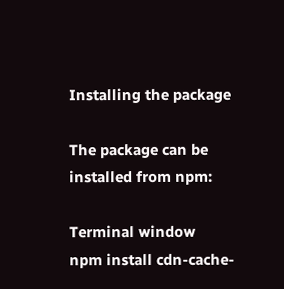Installing the package

The package can be installed from npm:

Terminal window
npm install cdn-cache-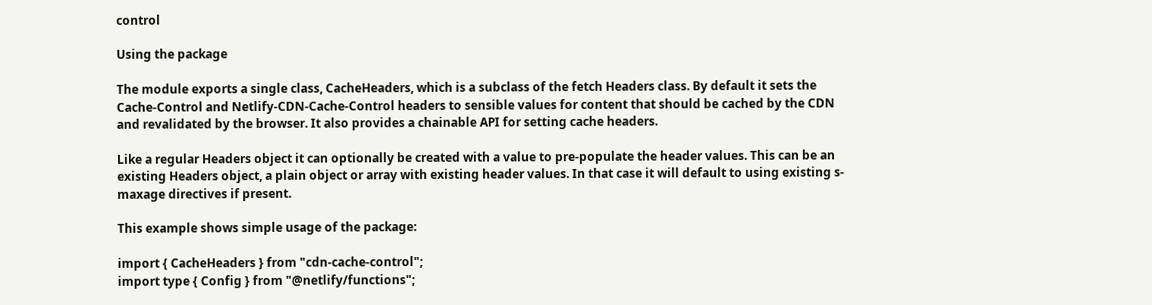control

Using the package

The module exports a single class, CacheHeaders, which is a subclass of the fetch Headers class. By default it sets the Cache-Control and Netlify-CDN-Cache-Control headers to sensible values for content that should be cached by the CDN and revalidated by the browser. It also provides a chainable API for setting cache headers.

Like a regular Headers object it can optionally be created with a value to pre-populate the header values. This can be an existing Headers object, a plain object or array with existing header values. In that case it will default to using existing s-maxage directives if present.

This example shows simple usage of the package:

import { CacheHeaders } from "cdn-cache-control";
import type { Config } from "@netlify/functions";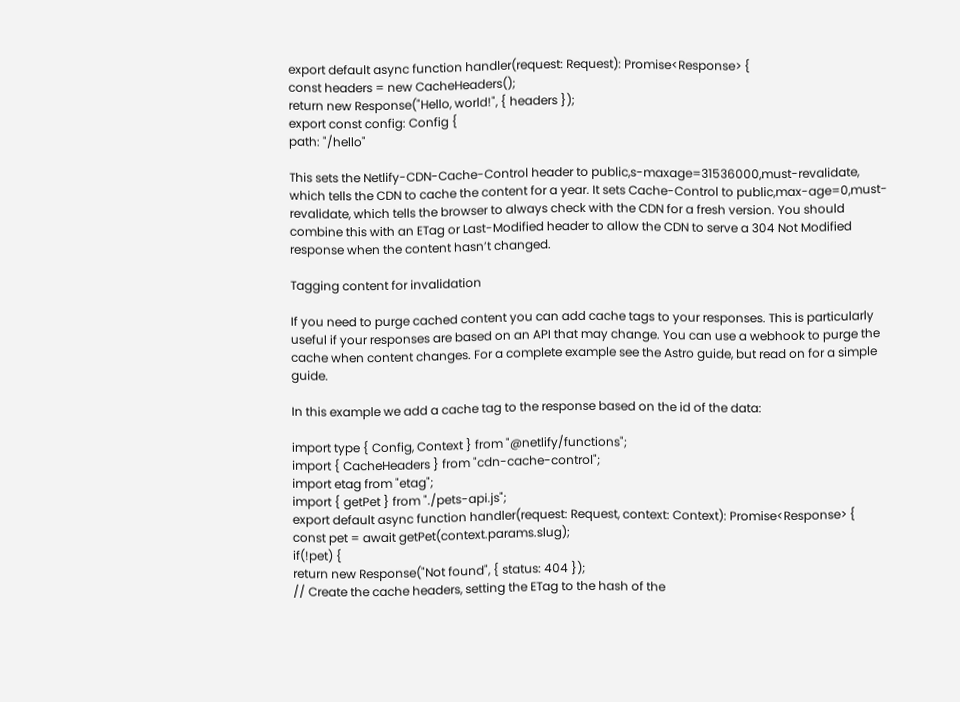export default async function handler(request: Request): Promise<Response> {
const headers = new CacheHeaders();
return new Response("Hello, world!", { headers });
export const config: Config {
path: "/hello"

This sets the Netlify-CDN-Cache-Control header to public,s-maxage=31536000,must-revalidate, which tells the CDN to cache the content for a year. It sets Cache-Control to public,max-age=0,must-revalidate, which tells the browser to always check with the CDN for a fresh version. You should combine this with an ETag or Last-Modified header to allow the CDN to serve a 304 Not Modified response when the content hasn’t changed.

Tagging content for invalidation

If you need to purge cached content you can add cache tags to your responses. This is particularly useful if your responses are based on an API that may change. You can use a webhook to purge the cache when content changes. For a complete example see the Astro guide, but read on for a simple guide.

In this example we add a cache tag to the response based on the id of the data:

import type { Config, Context } from "@netlify/functions";
import { CacheHeaders } from "cdn-cache-control";
import etag from "etag";
import { getPet } from "./pets-api.js";
export default async function handler(request: Request, context: Context): Promise<Response> {
const pet = await getPet(context.params.slug);
if(!pet) {
return new Response("Not found", { status: 404 });
// Create the cache headers, setting the ETag to the hash of the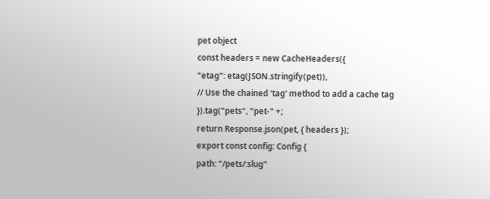pet object
const headers = new CacheHeaders({
"etag": etag(JSON.stringify(pet)),
// Use the chained 'tag' method to add a cache tag
}).tag("pets", "pet-" +;
return Response.json(pet, { headers });
export const config: Config {
path: "/pets/:slug"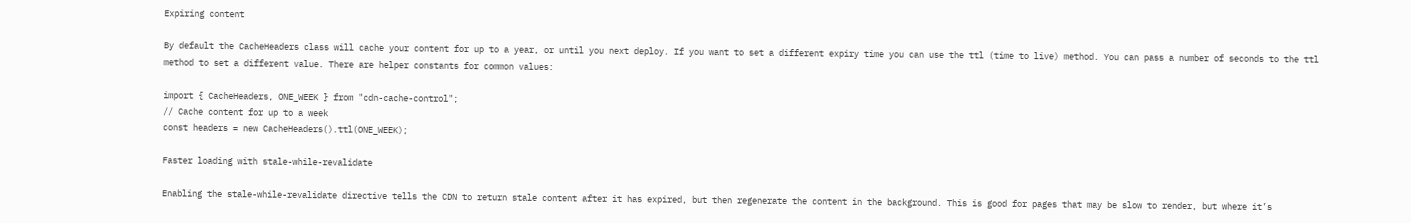Expiring content

By default the CacheHeaders class will cache your content for up to a year, or until you next deploy. If you want to set a different expiry time you can use the ttl (time to live) method. You can pass a number of seconds to the ttl method to set a different value. There are helper constants for common values:

import { CacheHeaders, ONE_WEEK } from "cdn-cache-control";
// Cache content for up to a week
const headers = new CacheHeaders().ttl(ONE_WEEK);

Faster loading with stale-while-revalidate

Enabling the stale-while-revalidate directive tells the CDN to return stale content after it has expired, but then regenerate the content in the background. This is good for pages that may be slow to render, but where it’s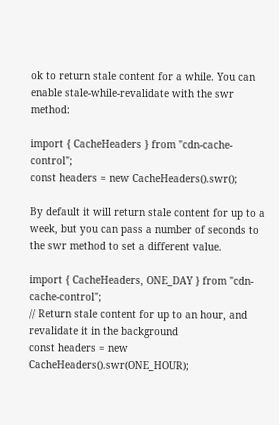ok to return stale content for a while. You can enable stale-while-revalidate with the swr method:

import { CacheHeaders } from "cdn-cache-control";
const headers = new CacheHeaders().swr();

By default it will return stale content for up to a week, but you can pass a number of seconds to the swr method to set a different value.

import { CacheHeaders, ONE_DAY } from "cdn-cache-control";
// Return stale content for up to an hour, and revalidate it in the background
const headers = new CacheHeaders().swr(ONE_HOUR);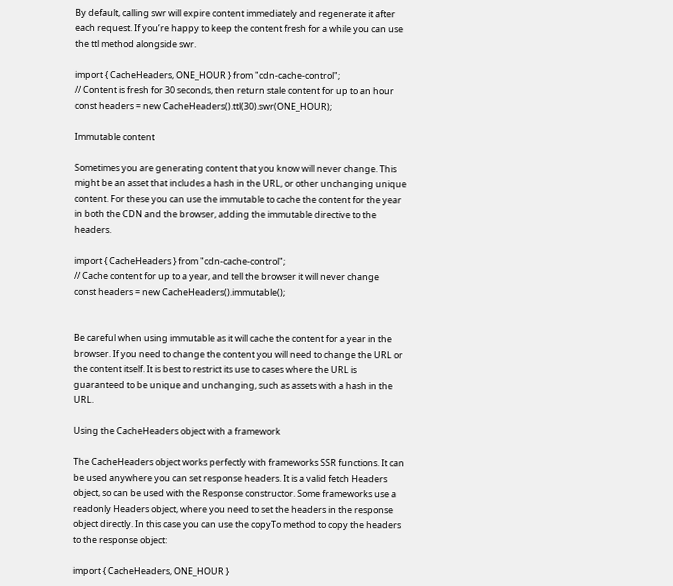By default, calling swr will expire content immediately and regenerate it after each request. If you’re happy to keep the content fresh for a while you can use the ttl method alongside swr.

import { CacheHeaders, ONE_HOUR } from "cdn-cache-control";
// Content is fresh for 30 seconds, then return stale content for up to an hour
const headers = new CacheHeaders().ttl(30).swr(ONE_HOUR);

Immutable content

Sometimes you are generating content that you know will never change. This might be an asset that includes a hash in the URL, or other unchanging unique content. For these you can use the immutable to cache the content for the year in both the CDN and the browser, adding the immutable directive to the headers.

import { CacheHeaders } from "cdn-cache-control";
// Cache content for up to a year, and tell the browser it will never change
const headers = new CacheHeaders().immutable();


Be careful when using immutable as it will cache the content for a year in the browser. If you need to change the content you will need to change the URL or the content itself. It is best to restrict its use to cases where the URL is guaranteed to be unique and unchanging, such as assets with a hash in the URL.

Using the CacheHeaders object with a framework

The CacheHeaders object works perfectly with frameworks SSR functions. It can be used anywhere you can set response headers. It is a valid fetch Headers object, so can be used with the Response constructor. Some frameworks use a readonly Headers object, where you need to set the headers in the response object directly. In this case you can use the copyTo method to copy the headers to the response object:

import { CacheHeaders, ONE_HOUR }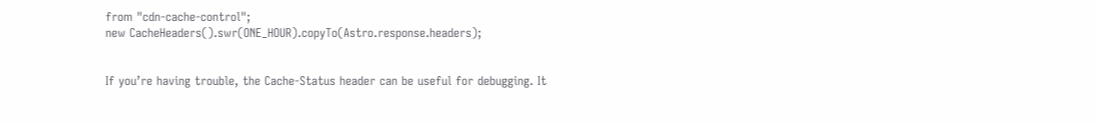from "cdn-cache-control";
new CacheHeaders().swr(ONE_HOUR).copyTo(Astro.response.headers);


If you’re having trouble, the Cache-Status header can be useful for debugging. It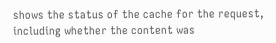shows the status of the cache for the request, including whether the content was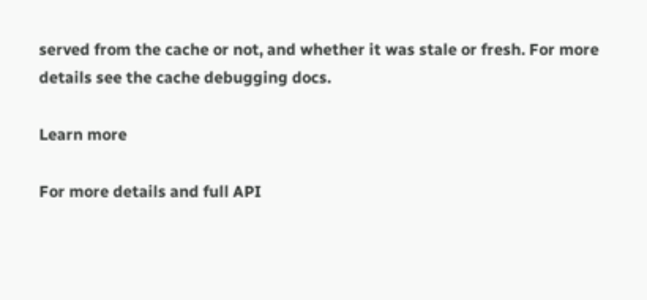served from the cache or not, and whether it was stale or fresh. For more details see the cache debugging docs.

Learn more

For more details and full API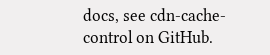docs, see cdn-cache-control on GitHub.